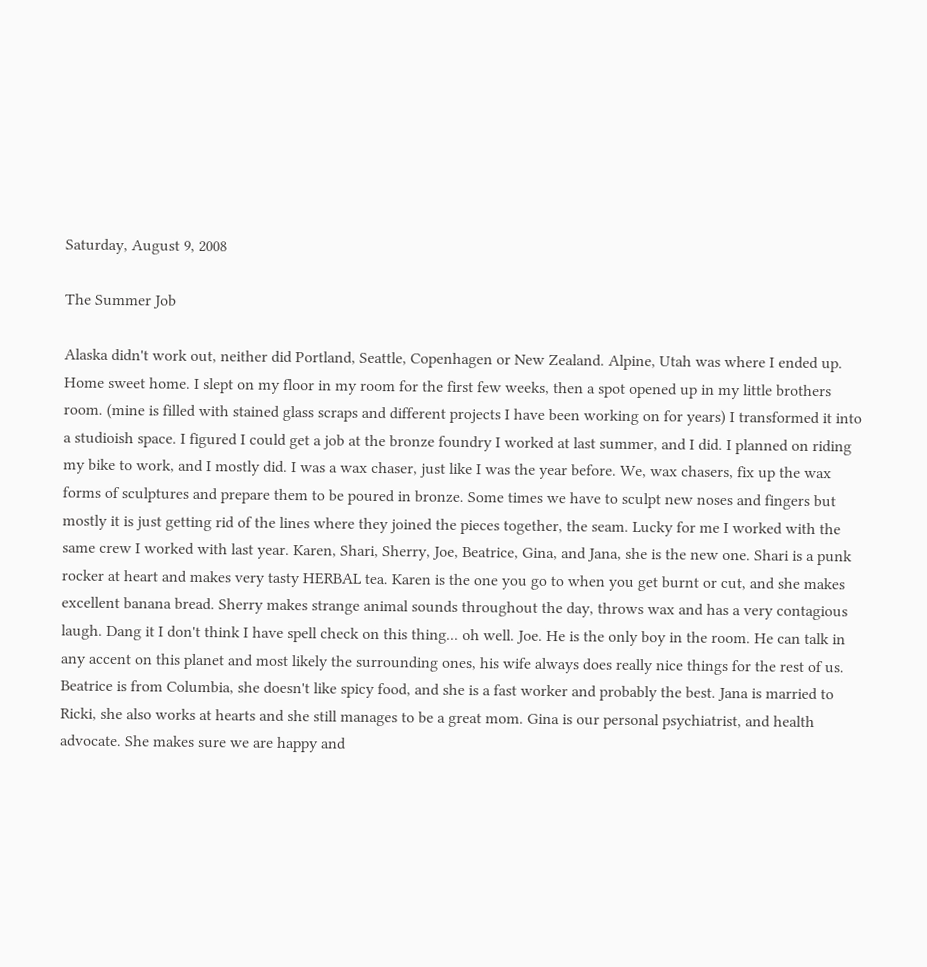Saturday, August 9, 2008

The Summer Job

Alaska didn't work out, neither did Portland, Seattle, Copenhagen or New Zealand. Alpine, Utah was where I ended up. Home sweet home. I slept on my floor in my room for the first few weeks, then a spot opened up in my little brothers room. (mine is filled with stained glass scraps and different projects I have been working on for years) I transformed it into a studioish space. I figured I could get a job at the bronze foundry I worked at last summer, and I did. I planned on riding my bike to work, and I mostly did. I was a wax chaser, just like I was the year before. We, wax chasers, fix up the wax forms of sculptures and prepare them to be poured in bronze. Some times we have to sculpt new noses and fingers but mostly it is just getting rid of the lines where they joined the pieces together, the seam. Lucky for me I worked with the same crew I worked with last year. Karen, Shari, Sherry, Joe, Beatrice, Gina, and Jana, she is the new one. Shari is a punk rocker at heart and makes very tasty HERBAL tea. Karen is the one you go to when you get burnt or cut, and she makes excellent banana bread. Sherry makes strange animal sounds throughout the day, throws wax and has a very contagious laugh. Dang it I don't think I have spell check on this thing... oh well. Joe. He is the only boy in the room. He can talk in any accent on this planet and most likely the surrounding ones, his wife always does really nice things for the rest of us. Beatrice is from Columbia, she doesn't like spicy food, and she is a fast worker and probably the best. Jana is married to Ricki, she also works at hearts and she still manages to be a great mom. Gina is our personal psychiatrist, and health advocate. She makes sure we are happy and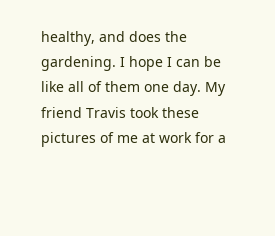healthy, and does the gardening. I hope I can be like all of them one day. My friend Travis took these pictures of me at work for a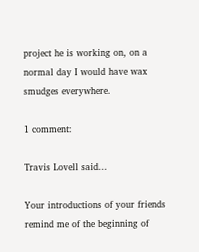project he is working on, on a normal day I would have wax smudges everywhere.

1 comment:

Travis Lovell said...

Your introductions of your friends remind me of the beginning of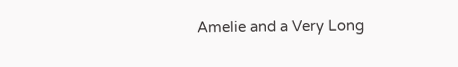Amelie and a Very Long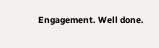Engagement. Well done.